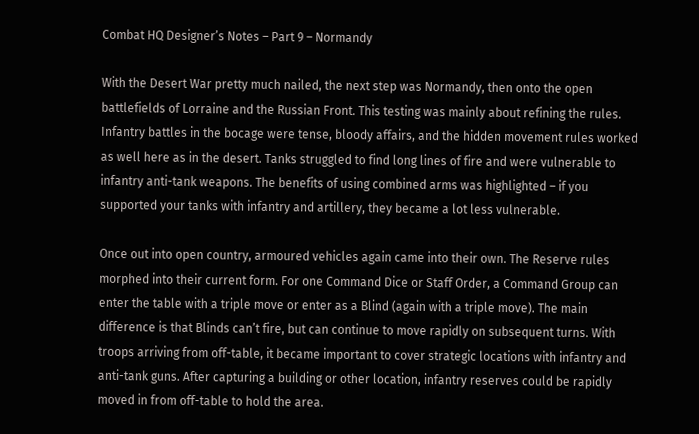Combat HQ Designer’s Notes – Part 9 – Normandy

With the Desert War pretty much nailed, the next step was Normandy, then onto the open battlefields of Lorraine and the Russian Front. This testing was mainly about refining the rules. Infantry battles in the bocage were tense, bloody affairs, and the hidden movement rules worked as well here as in the desert. Tanks struggled to find long lines of fire and were vulnerable to infantry anti-tank weapons. The benefits of using combined arms was highlighted – if you supported your tanks with infantry and artillery, they became a lot less vulnerable.

Once out into open country, armoured vehicles again came into their own. The Reserve rules morphed into their current form. For one Command Dice or Staff Order, a Command Group can enter the table with a triple move or enter as a Blind (again with a triple move). The main difference is that Blinds can’t fire, but can continue to move rapidly on subsequent turns. With troops arriving from off-table, it became important to cover strategic locations with infantry and anti-tank guns. After capturing a building or other location, infantry reserves could be rapidly moved in from off-table to hold the area.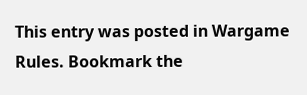This entry was posted in Wargame Rules. Bookmark the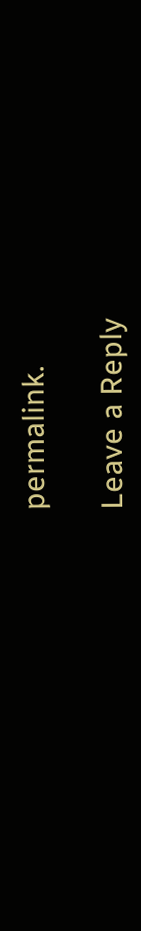permalink.

Leave a Reply